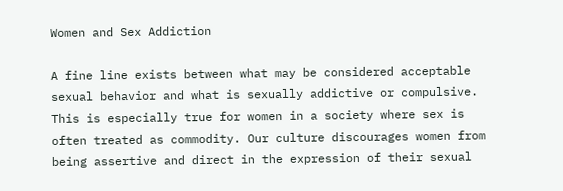Women and Sex Addiction

A fine line exists between what may be considered acceptable sexual behavior and what is sexually addictive or compulsive. This is especially true for women in a society where sex is often treated as commodity. Our culture discourages women from being assertive and direct in the expression of their sexual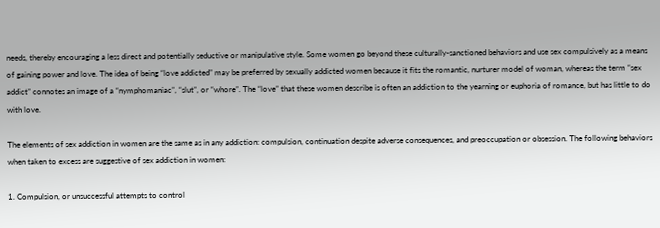needs, thereby encouraging a less direct and potentially seductive or manipulative style. Some women go beyond these culturally-sanctioned behaviors and use sex compulsively as a means of gaining power and love. The idea of being “love addicted” may be preferred by sexually addicted women because it fits the romantic, nurturer model of woman, whereas the term “sex addict” connotes an image of a “nymphomaniac”, “slut”, or “whore”. The “love” that these women describe is often an addiction to the yearning or euphoria of romance, but has little to do with love.

The elements of sex addiction in women are the same as in any addiction: compulsion, continuation despite adverse consequences, and preoccupation or obsession. The following behaviors when taken to excess are suggestive of sex addiction in women:

1. Compulsion, or unsuccessful attempts to control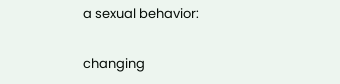a sexual behavior:

changing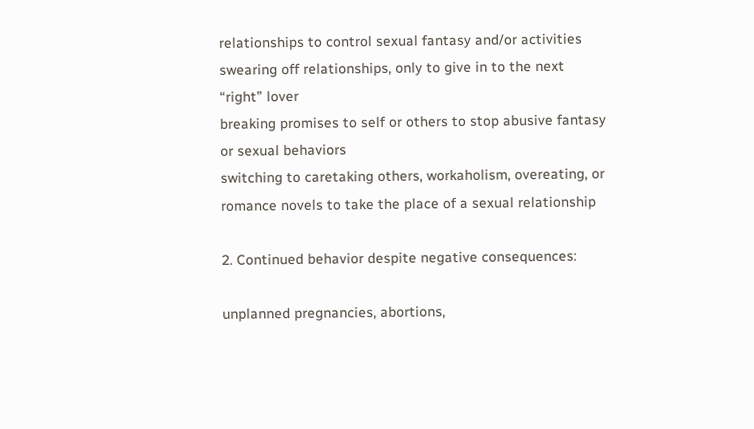relationships to control sexual fantasy and/or activities
swearing off relationships, only to give in to the next “right” lover
breaking promises to self or others to stop abusive fantasy or sexual behaviors
switching to caretaking others, workaholism, overeating, or romance novels to take the place of a sexual relationship

2. Continued behavior despite negative consequences:

unplanned pregnancies, abortions,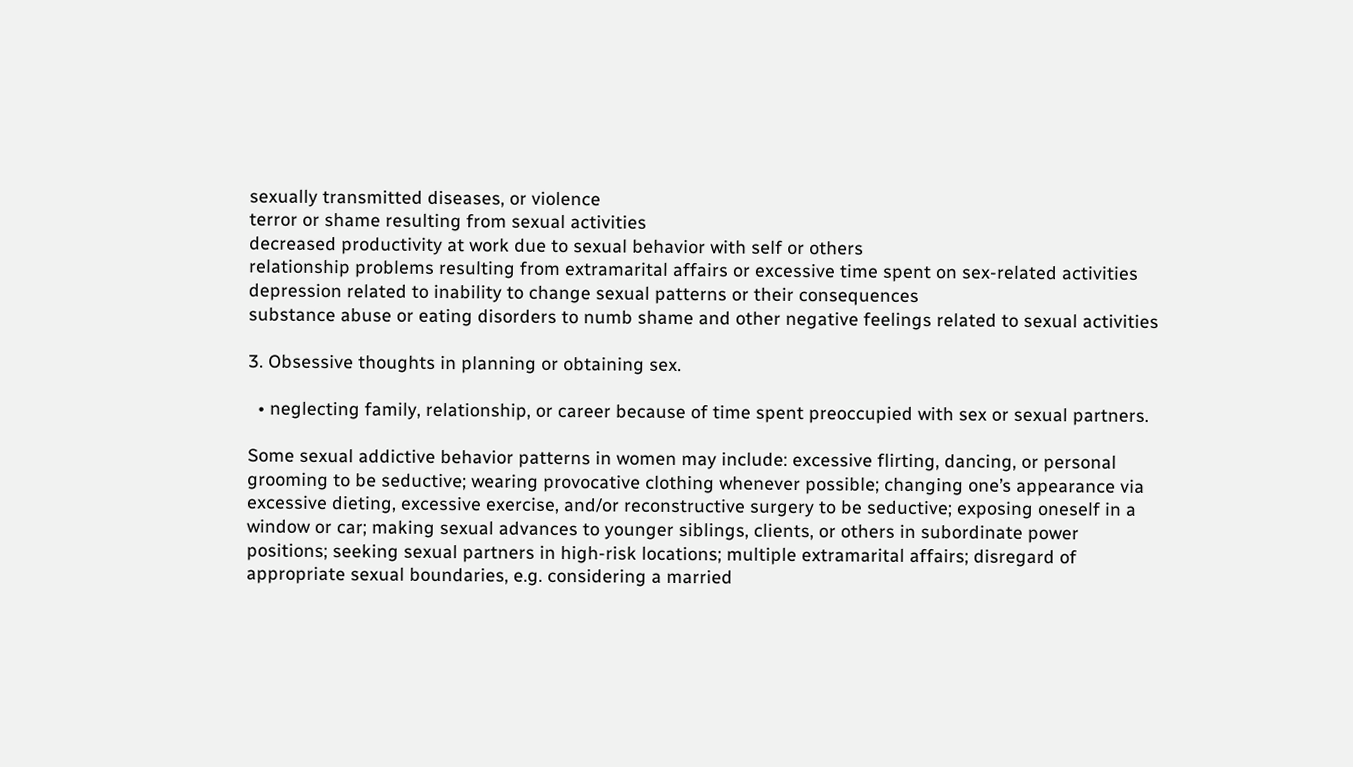sexually transmitted diseases, or violence
terror or shame resulting from sexual activities
decreased productivity at work due to sexual behavior with self or others
relationship problems resulting from extramarital affairs or excessive time spent on sex-related activities
depression related to inability to change sexual patterns or their consequences
substance abuse or eating disorders to numb shame and other negative feelings related to sexual activities

3. Obsessive thoughts in planning or obtaining sex.

  • neglecting family, relationship, or career because of time spent preoccupied with sex or sexual partners.

Some sexual addictive behavior patterns in women may include: excessive flirting, dancing, or personal grooming to be seductive; wearing provocative clothing whenever possible; changing one’s appearance via excessive dieting, excessive exercise, and/or reconstructive surgery to be seductive; exposing oneself in a window or car; making sexual advances to younger siblings, clients, or others in subordinate power positions; seeking sexual partners in high-risk locations; multiple extramarital affairs; disregard of appropriate sexual boundaries, e.g. considering a married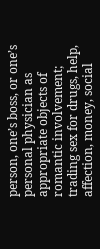person, one’s boss, or one’s personal physician as appropriate objects of romantic involvement; trading sex for drugs, help, affection, money, social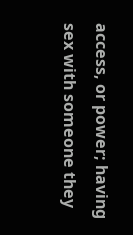access, or power; having sex with someone they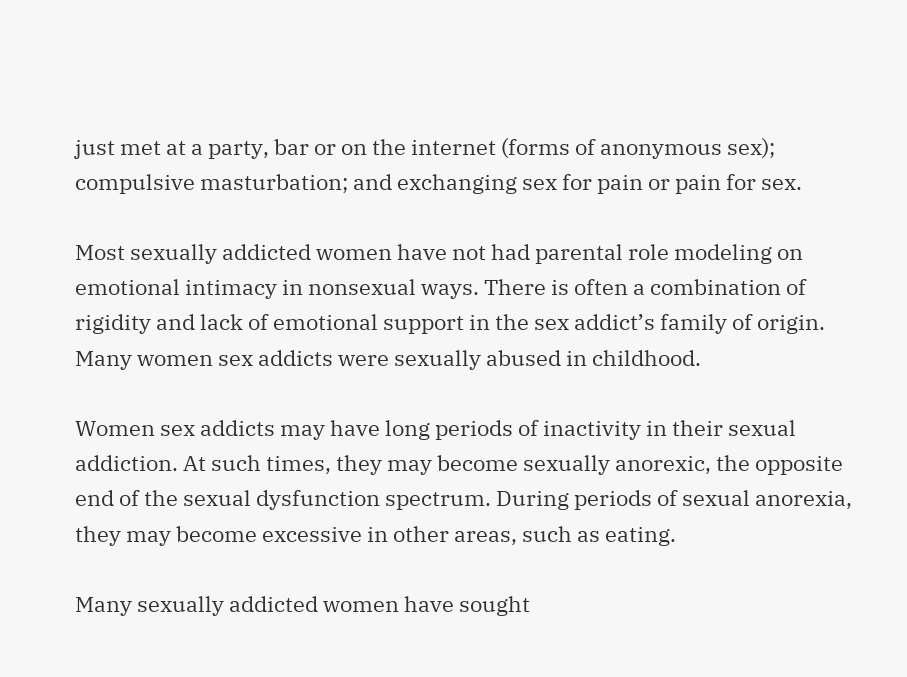just met at a party, bar or on the internet (forms of anonymous sex); compulsive masturbation; and exchanging sex for pain or pain for sex.

Most sexually addicted women have not had parental role modeling on emotional intimacy in nonsexual ways. There is often a combination of rigidity and lack of emotional support in the sex addict’s family of origin. Many women sex addicts were sexually abused in childhood.

Women sex addicts may have long periods of inactivity in their sexual addiction. At such times, they may become sexually anorexic, the opposite end of the sexual dysfunction spectrum. During periods of sexual anorexia, they may become excessive in other areas, such as eating.

Many sexually addicted women have sought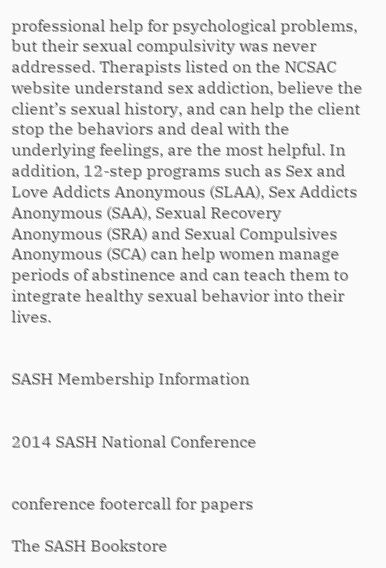professional help for psychological problems, but their sexual compulsivity was never addressed. Therapists listed on the NCSAC website understand sex addiction, believe the client’s sexual history, and can help the client stop the behaviors and deal with the underlying feelings, are the most helpful. In addition, 12-step programs such as Sex and Love Addicts Anonymous (SLAA), Sex Addicts Anonymous (SAA), Sexual Recovery Anonymous (SRA) and Sexual Compulsives Anonymous (SCA) can help women manage periods of abstinence and can teach them to integrate healthy sexual behavior into their lives.


SASH Membership Information


2014 SASH National Conference


conference footercall for papers

The SASH Bookstore